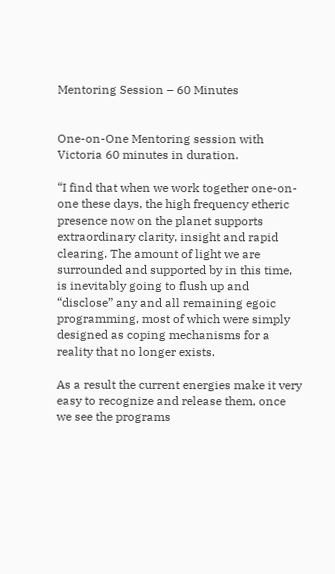Mentoring Session – 60 Minutes


One-on-One Mentoring session with Victoria 60 minutes in duration.

“I find that when we work together one-on-one these days, the high frequency etheric presence now on the planet supports extraordinary clarity, insight and rapid clearing. The amount of light we are surrounded and supported by in this time, is inevitably going to flush up and “disclose” any and all remaining egoic programming, most of which were simply designed as coping mechanisms for a reality that no longer exists.

As a result the current energies make it very easy to recognize and release them, once we see the programs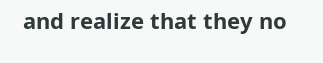and realize that they no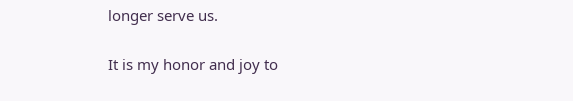longer serve us.

It is my honor and joy to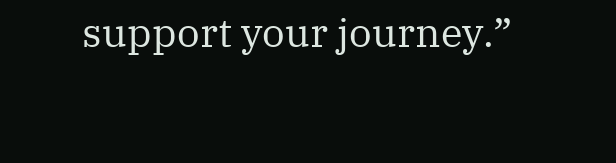support your journey.”